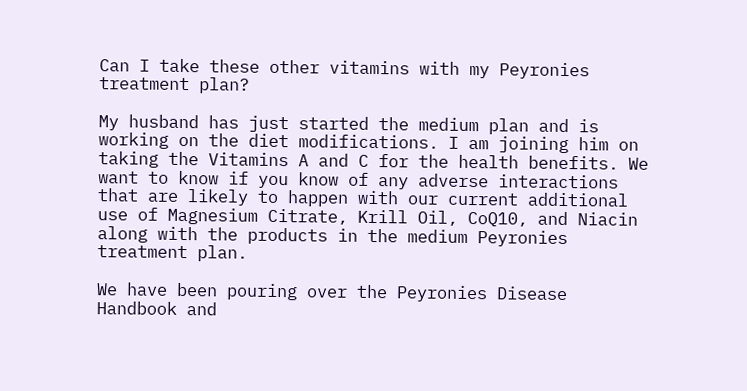Can I take these other vitamins with my Peyronies treatment plan?

My husband has just started the medium plan and is working on the diet modifications. I am joining him on taking the Vitamins A and C for the health benefits. We want to know if you know of any adverse interactions that are likely to happen with our current additional use of Magnesium Citrate, Krill Oil, CoQ10, and Niacin along with the products in the medium Peyronies treatment plan.

We have been pouring over the Peyronies Disease Handbook and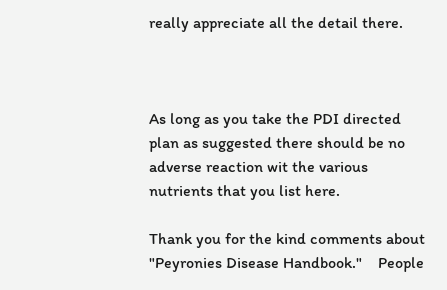really appreciate all the detail there.



As long as you take the PDI directed plan as suggested there should be no adverse reaction wit the various nutrients that you list here.

Thank you for the kind comments about "Peyronies Disease Handbook."    People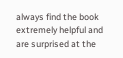always find the book extremely helpful and are surprised at the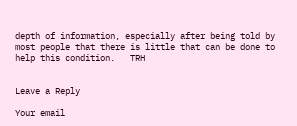depth of information, especially after being told by most people that there is little that can be done to help this condition.   TRH


Leave a Reply

Your email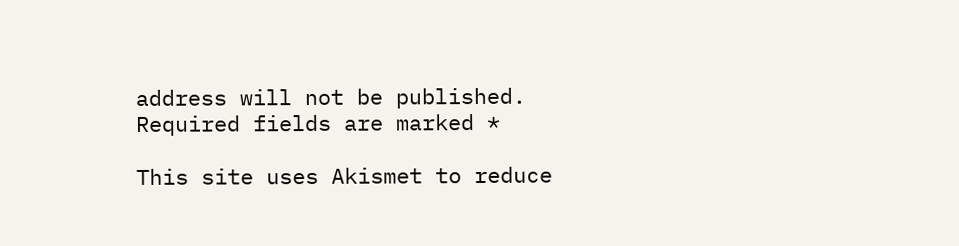address will not be published. Required fields are marked *

This site uses Akismet to reduce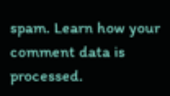spam. Learn how your comment data is processed.